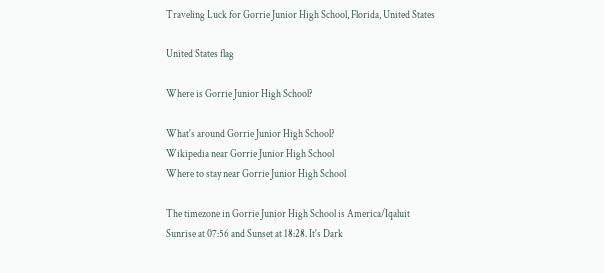Traveling Luck for Gorrie Junior High School, Florida, United States

United States flag

Where is Gorrie Junior High School?

What's around Gorrie Junior High School?
Wikipedia near Gorrie Junior High School
Where to stay near Gorrie Junior High School

The timezone in Gorrie Junior High School is America/Iqaluit
Sunrise at 07:56 and Sunset at 18:28. It's Dark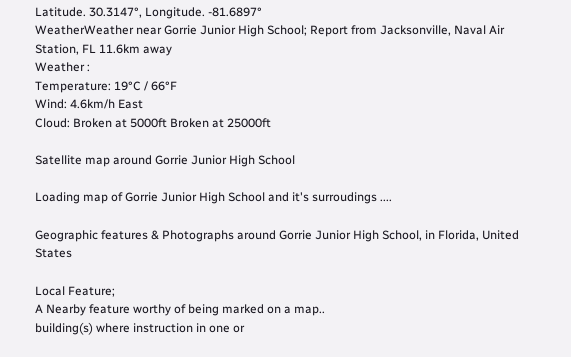Latitude. 30.3147°, Longitude. -81.6897°
WeatherWeather near Gorrie Junior High School; Report from Jacksonville, Naval Air Station, FL 11.6km away
Weather :
Temperature: 19°C / 66°F
Wind: 4.6km/h East
Cloud: Broken at 5000ft Broken at 25000ft

Satellite map around Gorrie Junior High School

Loading map of Gorrie Junior High School and it's surroudings ....

Geographic features & Photographs around Gorrie Junior High School, in Florida, United States

Local Feature;
A Nearby feature worthy of being marked on a map..
building(s) where instruction in one or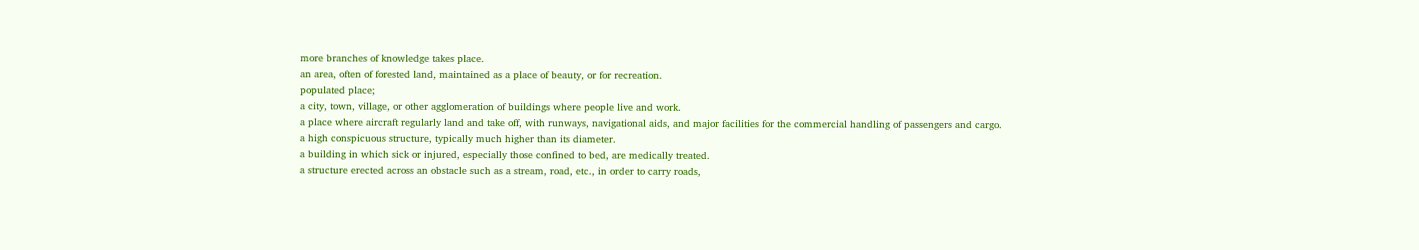more branches of knowledge takes place.
an area, often of forested land, maintained as a place of beauty, or for recreation.
populated place;
a city, town, village, or other agglomeration of buildings where people live and work.
a place where aircraft regularly land and take off, with runways, navigational aids, and major facilities for the commercial handling of passengers and cargo.
a high conspicuous structure, typically much higher than its diameter.
a building in which sick or injured, especially those confined to bed, are medically treated.
a structure erected across an obstacle such as a stream, road, etc., in order to carry roads,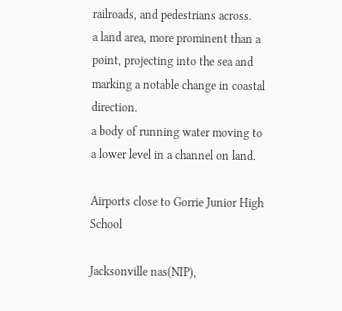railroads, and pedestrians across.
a land area, more prominent than a point, projecting into the sea and marking a notable change in coastal direction.
a body of running water moving to a lower level in a channel on land.

Airports close to Gorrie Junior High School

Jacksonville nas(NIP),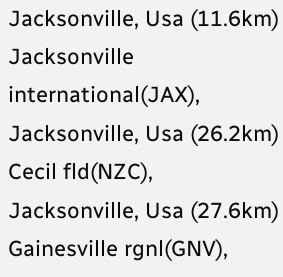Jacksonville, Usa (11.6km)
Jacksonville international(JAX), Jacksonville, Usa (26.2km)
Cecil fld(NZC), Jacksonville, Usa (27.6km)
Gainesville rgnl(GNV),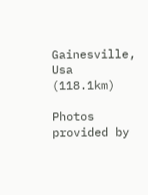Gainesville, Usa (118.1km)

Photos provided by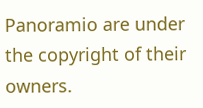Panoramio are under the copyright of their owners.